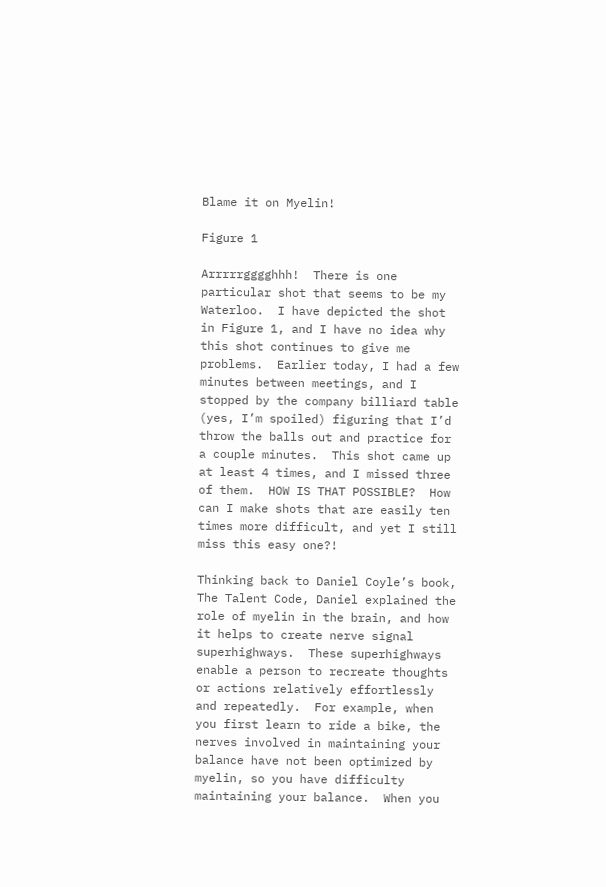Blame it on Myelin!

Figure 1

Arrrrrgggghhh!  There is one particular shot that seems to be my Waterloo.  I have depicted the shot in Figure 1, and I have no idea why this shot continues to give me problems.  Earlier today, I had a few minutes between meetings, and I stopped by the company billiard table (yes, I’m spoiled) figuring that I’d throw the balls out and practice for a couple minutes.  This shot came up at least 4 times, and I missed three of them.  HOW IS THAT POSSIBLE?  How can I make shots that are easily ten times more difficult, and yet I still miss this easy one?!

Thinking back to Daniel Coyle’s book, The Talent Code, Daniel explained the role of myelin in the brain, and how it helps to create nerve signal superhighways.  These superhighways enable a person to recreate thoughts or actions relatively effortlessly and repeatedly.  For example, when you first learn to ride a bike, the nerves involved in maintaining your balance have not been optimized by myelin, so you have difficulty maintaining your balance.  When you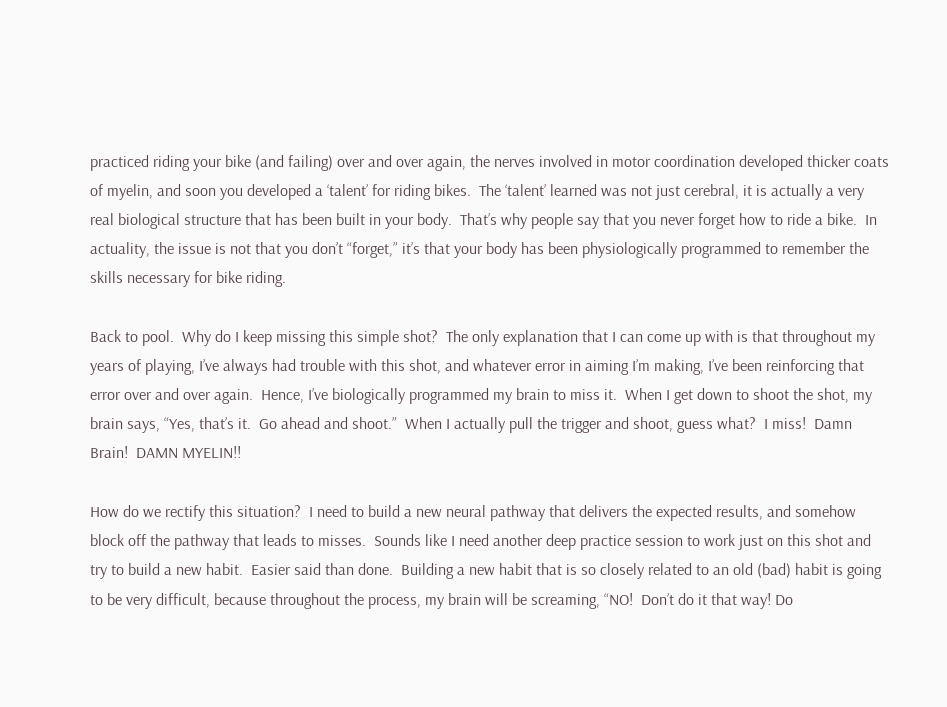practiced riding your bike (and failing) over and over again, the nerves involved in motor coordination developed thicker coats of myelin, and soon you developed a ‘talent’ for riding bikes.  The ‘talent’ learned was not just cerebral, it is actually a very real biological structure that has been built in your body.  That’s why people say that you never forget how to ride a bike.  In actuality, the issue is not that you don’t “forget,” it’s that your body has been physiologically programmed to remember the skills necessary for bike riding.

Back to pool.  Why do I keep missing this simple shot?  The only explanation that I can come up with is that throughout my years of playing, I’ve always had trouble with this shot, and whatever error in aiming I’m making, I’ve been reinforcing that error over and over again.  Hence, I’ve biologically programmed my brain to miss it.  When I get down to shoot the shot, my brain says, “Yes, that’s it.  Go ahead and shoot.”  When I actually pull the trigger and shoot, guess what?  I miss!  Damn Brain!  DAMN MYELIN!!

How do we rectify this situation?  I need to build a new neural pathway that delivers the expected results, and somehow block off the pathway that leads to misses.  Sounds like I need another deep practice session to work just on this shot and try to build a new habit.  Easier said than done.  Building a new habit that is so closely related to an old (bad) habit is going to be very difficult, because throughout the process, my brain will be screaming, “NO!  Don’t do it that way! Do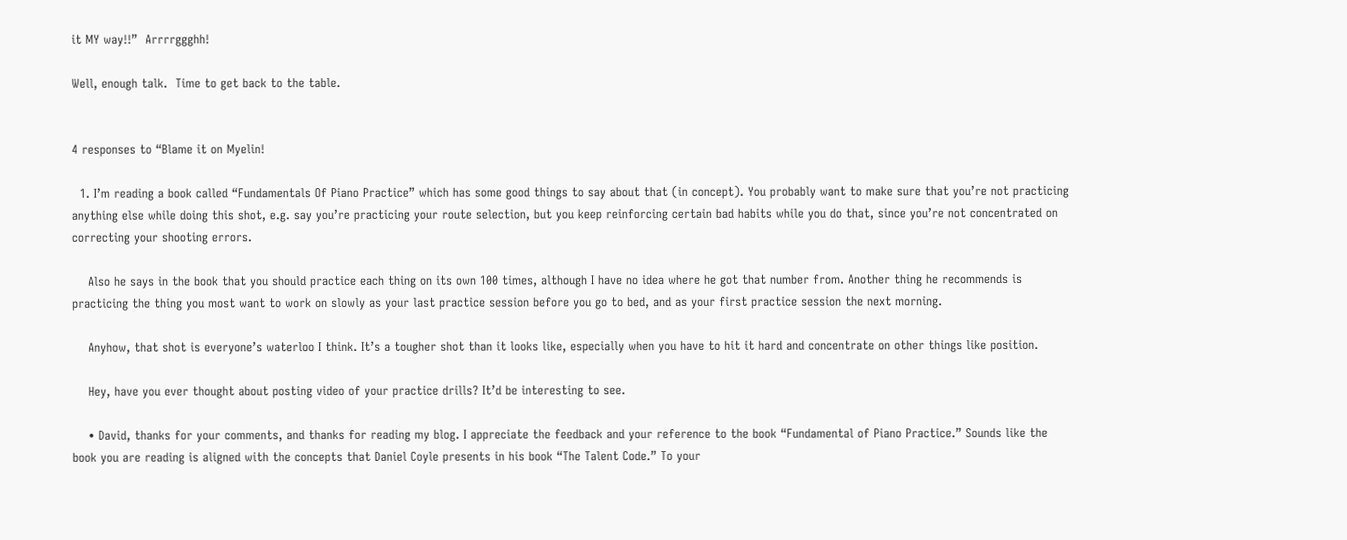it MY way!!”  Arrrrggghh!

Well, enough talk.  Time to get back to the table.


4 responses to “Blame it on Myelin!

  1. I’m reading a book called “Fundamentals Of Piano Practice” which has some good things to say about that (in concept). You probably want to make sure that you’re not practicing anything else while doing this shot, e.g. say you’re practicing your route selection, but you keep reinforcing certain bad habits while you do that, since you’re not concentrated on correcting your shooting errors.

    Also he says in the book that you should practice each thing on its own 100 times, although I have no idea where he got that number from. Another thing he recommends is practicing the thing you most want to work on slowly as your last practice session before you go to bed, and as your first practice session the next morning.

    Anyhow, that shot is everyone’s waterloo I think. It’s a tougher shot than it looks like, especially when you have to hit it hard and concentrate on other things like position.

    Hey, have you ever thought about posting video of your practice drills? It’d be interesting to see.

    • David, thanks for your comments, and thanks for reading my blog. I appreciate the feedback and your reference to the book “Fundamental of Piano Practice.” Sounds like the book you are reading is aligned with the concepts that Daniel Coyle presents in his book “The Talent Code.” To your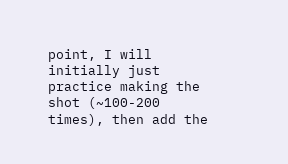point, I will initially just practice making the shot (~100-200 times), then add the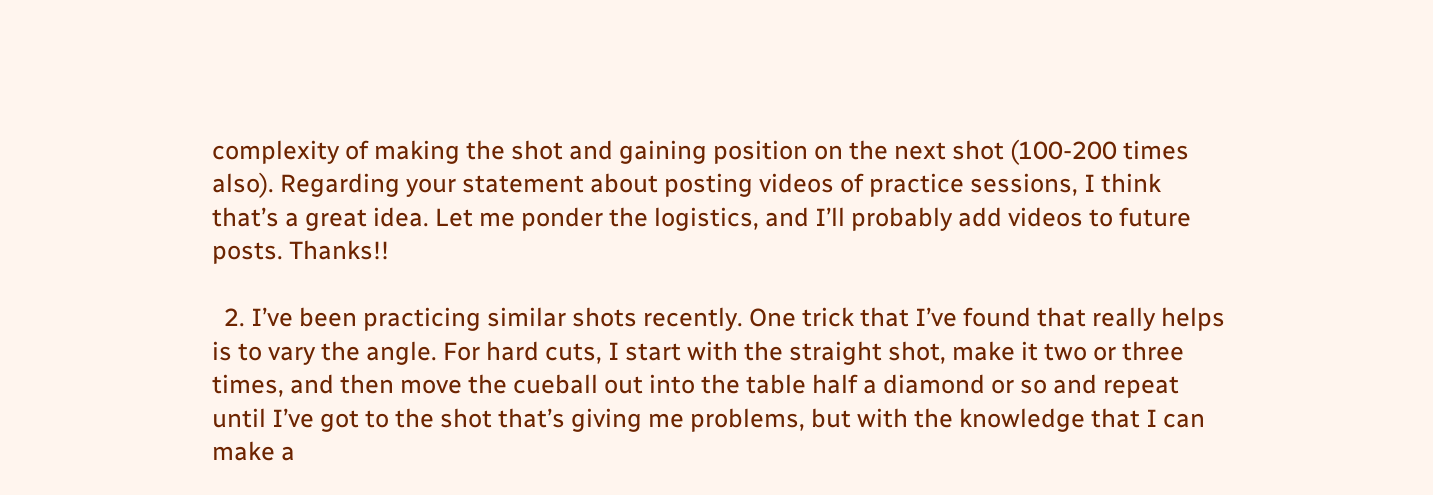complexity of making the shot and gaining position on the next shot (100-200 times also). Regarding your statement about posting videos of practice sessions, I think that’s a great idea. Let me ponder the logistics, and I’ll probably add videos to future posts. Thanks!!

  2. I’ve been practicing similar shots recently. One trick that I’ve found that really helps is to vary the angle. For hard cuts, I start with the straight shot, make it two or three times, and then move the cueball out into the table half a diamond or so and repeat until I’ve got to the shot that’s giving me problems, but with the knowledge that I can make a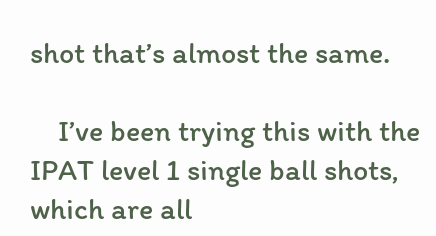shot that’s almost the same.

    I’ve been trying this with the IPAT level 1 single ball shots, which are all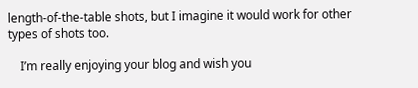length-of-the-table shots, but I imagine it would work for other types of shots too.

    I’m really enjoying your blog and wish you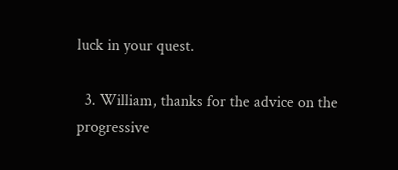luck in your quest.

  3. William, thanks for the advice on the progressive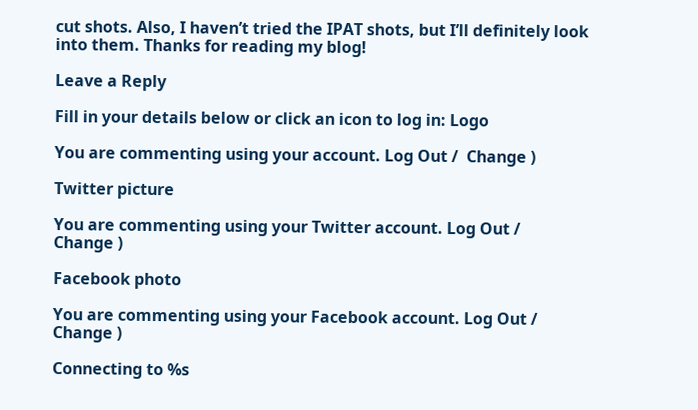cut shots. Also, I haven’t tried the IPAT shots, but I’ll definitely look into them. Thanks for reading my blog!

Leave a Reply

Fill in your details below or click an icon to log in: Logo

You are commenting using your account. Log Out /  Change )

Twitter picture

You are commenting using your Twitter account. Log Out /  Change )

Facebook photo

You are commenting using your Facebook account. Log Out /  Change )

Connecting to %s